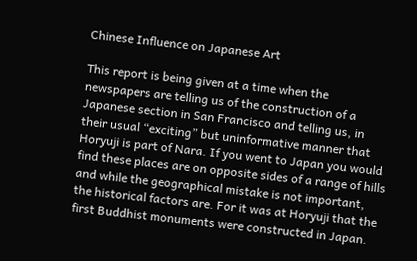Chinese Influence on Japanese Art

This report is being given at a time when the newspapers are telling us of the construction of a Japanese section in San Francisco and telling us, in their usual “exciting” but uninformative manner that Horyuji is part of Nara. If you went to Japan you would find these places are on opposite sides of a range of hills and while the geographical mistake is not important, the historical factors are. For it was at Horyuji that the first Buddhist monuments were constructed in Japan.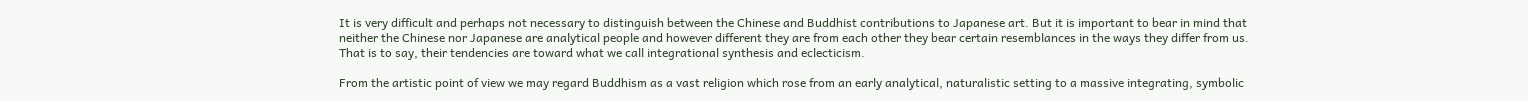It is very difficult and perhaps not necessary to distinguish between the Chinese and Buddhist contributions to Japanese art. But it is important to bear in mind that neither the Chinese nor Japanese are analytical people and however different they are from each other they bear certain resemblances in the ways they differ from us. That is to say, their tendencies are toward what we call integrational synthesis and eclecticism.

From the artistic point of view we may regard Buddhism as a vast religion which rose from an early analytical, naturalistic setting to a massive integrating, symbolic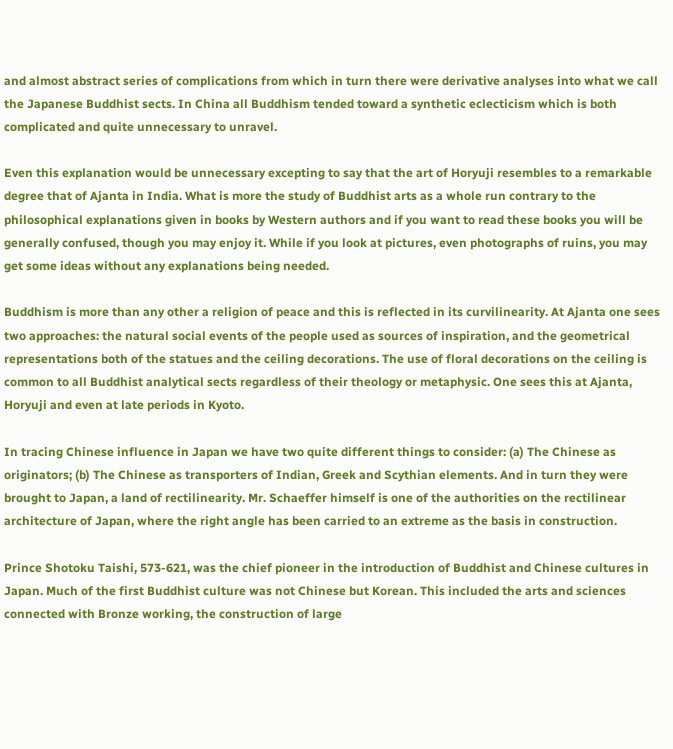and almost abstract series of complications from which in turn there were derivative analyses into what we call the Japanese Buddhist sects. In China all Buddhism tended toward a synthetic eclecticism which is both complicated and quite unnecessary to unravel.

Even this explanation would be unnecessary excepting to say that the art of Horyuji resembles to a remarkable degree that of Ajanta in India. What is more the study of Buddhist arts as a whole run contrary to the philosophical explanations given in books by Western authors and if you want to read these books you will be generally confused, though you may enjoy it. While if you look at pictures, even photographs of ruins, you may get some ideas without any explanations being needed.

Buddhism is more than any other a religion of peace and this is reflected in its curvilinearity. At Ajanta one sees two approaches: the natural social events of the people used as sources of inspiration, and the geometrical representations both of the statues and the ceiling decorations. The use of floral decorations on the ceiling is common to all Buddhist analytical sects regardless of their theology or metaphysic. One sees this at Ajanta, Horyuji and even at late periods in Kyoto.

In tracing Chinese influence in Japan we have two quite different things to consider: (a) The Chinese as originators; (b) The Chinese as transporters of Indian, Greek and Scythian elements. And in turn they were brought to Japan, a land of rectilinearity. Mr. Schaeffer himself is one of the authorities on the rectilinear architecture of Japan, where the right angle has been carried to an extreme as the basis in construction.

Prince Shotoku Taishi, 573-621, was the chief pioneer in the introduction of Buddhist and Chinese cultures in Japan. Much of the first Buddhist culture was not Chinese but Korean. This included the arts and sciences connected with Bronze working, the construction of large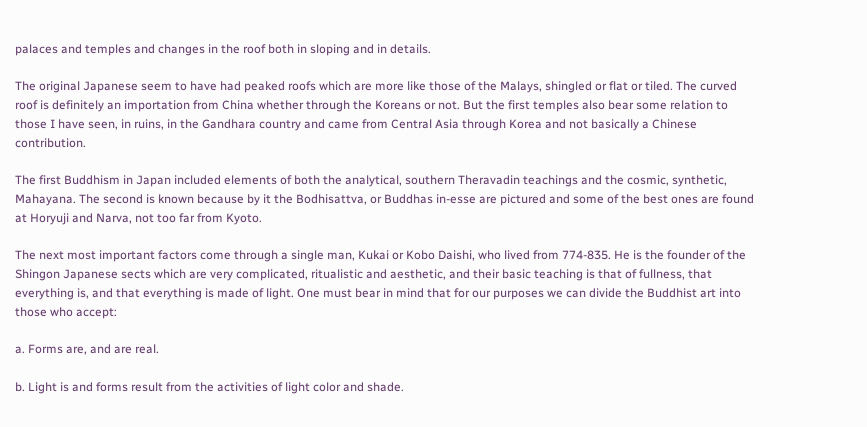palaces and temples and changes in the roof both in sloping and in details.

The original Japanese seem to have had peaked roofs which are more like those of the Malays, shingled or flat or tiled. The curved roof is definitely an importation from China whether through the Koreans or not. But the first temples also bear some relation to those I have seen, in ruins, in the Gandhara country and came from Central Asia through Korea and not basically a Chinese contribution.

The first Buddhism in Japan included elements of both the analytical, southern Theravadin teachings and the cosmic, synthetic, Mahayana. The second is known because by it the Bodhisattva, or Buddhas in-esse are pictured and some of the best ones are found at Horyuji and Narva, not too far from Kyoto.

The next most important factors come through a single man, Kukai or Kobo Daishi, who lived from 774-835. He is the founder of the Shingon Japanese sects which are very complicated, ritualistic and aesthetic, and their basic teaching is that of fullness, that everything is, and that everything is made of light. One must bear in mind that for our purposes we can divide the Buddhist art into those who accept:

a. Forms are, and are real.

b. Light is and forms result from the activities of light color and shade.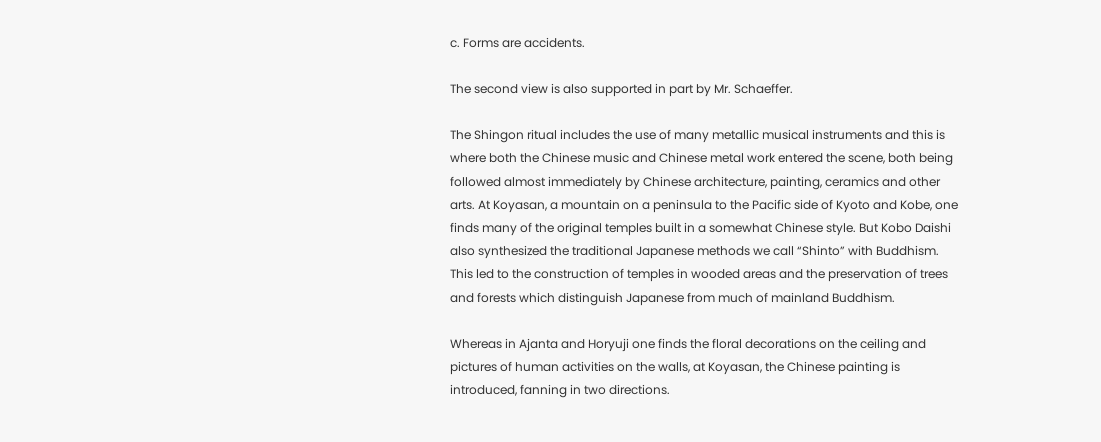c. Forms are accidents.

The second view is also supported in part by Mr. Schaeffer.

The Shingon ritual includes the use of many metallic musical instruments and this is where both the Chinese music and Chinese metal work entered the scene, both being followed almost immediately by Chinese architecture, painting, ceramics and other arts. At Koyasan, a mountain on a peninsula to the Pacific side of Kyoto and Kobe, one finds many of the original temples built in a somewhat Chinese style. But Kobo Daishi also synthesized the traditional Japanese methods we call “Shinto” with Buddhism. This led to the construction of temples in wooded areas and the preservation of trees and forests which distinguish Japanese from much of mainland Buddhism.

Whereas in Ajanta and Horyuji one finds the floral decorations on the ceiling and pictures of human activities on the walls, at Koyasan, the Chinese painting is introduced, fanning in two directions.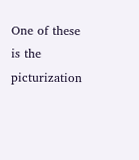One of these is the picturization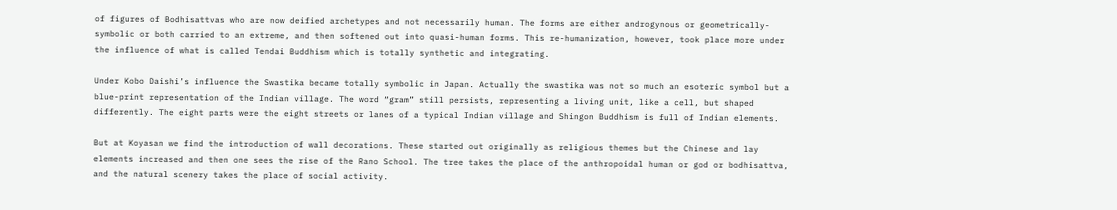of figures of Bodhisattvas who are now deified archetypes and not necessarily human. The forms are either androgynous or geometrically-symbolic or both carried to an extreme, and then softened out into quasi-human forms. This re-humanization, however, took place more under the influence of what is called Tendai Buddhism which is totally synthetic and integrating.

Under Kobo Daishi’s influence the Swastika became totally symbolic in Japan. Actually the swastika was not so much an esoteric symbol but a blue-print representation of the Indian village. The word “gram” still persists, representing a living unit, like a cell, but shaped differently. The eight parts were the eight streets or lanes of a typical Indian village and Shingon Buddhism is full of Indian elements.

But at Koyasan we find the introduction of wall decorations. These started out originally as religious themes but the Chinese and lay elements increased and then one sees the rise of the Rano School. The tree takes the place of the anthropoidal human or god or bodhisattva, and the natural scenery takes the place of social activity.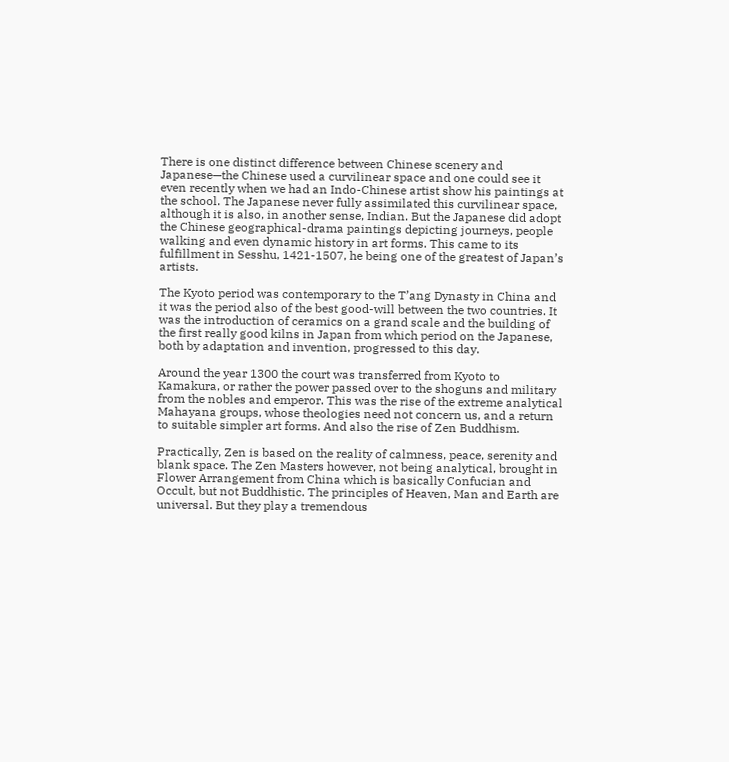There is one distinct difference between Chinese scenery and Japanese—the Chinese used a curvilinear space and one could see it even recently when we had an Indo-Chinese artist show his paintings at the school. The Japanese never fully assimilated this curvilinear space, although it is also, in another sense, Indian. But the Japanese did adopt the Chinese geographical-drama paintings depicting journeys, people walking and even dynamic history in art forms. This came to its fulfillment in Sesshu, 1421-1507, he being one of the greatest of Japan’s artists.

The Kyoto period was contemporary to the T’ang Dynasty in China and it was the period also of the best good-will between the two countries. It was the introduction of ceramics on a grand scale and the building of the first really good kilns in Japan from which period on the Japanese, both by adaptation and invention, progressed to this day.

Around the year 1300 the court was transferred from Kyoto to Kamakura, or rather the power passed over to the shoguns and military from the nobles and emperor. This was the rise of the extreme analytical Mahayana groups, whose theologies need not concern us, and a return to suitable simpler art forms. And also the rise of Zen Buddhism.

Practically, Zen is based on the reality of calmness, peace, serenity and blank space. The Zen Masters however, not being analytical, brought in Flower Arrangement from China which is basically Confucian and Occult, but not Buddhistic. The principles of Heaven, Man and Earth are universal. But they play a tremendous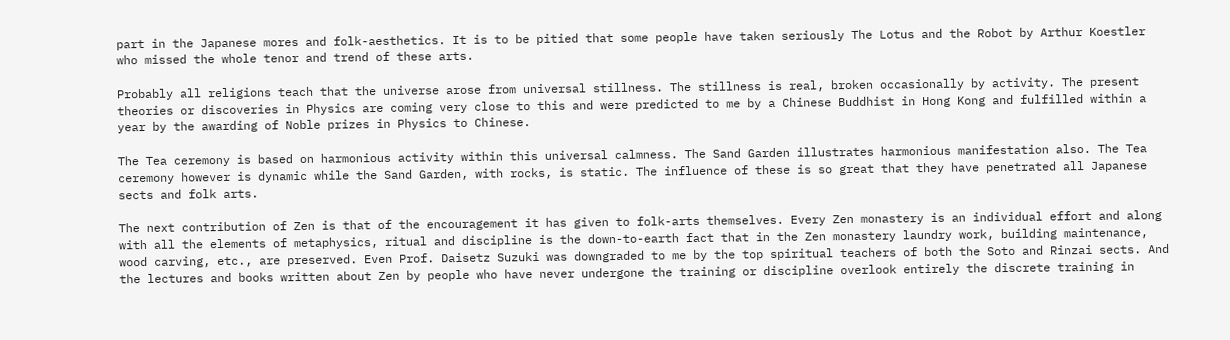part in the Japanese mores and folk-aesthetics. It is to be pitied that some people have taken seriously The Lotus and the Robot by Arthur Koestler who missed the whole tenor and trend of these arts.

Probably all religions teach that the universe arose from universal stillness. The stillness is real, broken occasionally by activity. The present theories or discoveries in Physics are coming very close to this and were predicted to me by a Chinese Buddhist in Hong Kong and fulfilled within a year by the awarding of Noble prizes in Physics to Chinese.

The Tea ceremony is based on harmonious activity within this universal calmness. The Sand Garden illustrates harmonious manifestation also. The Tea ceremony however is dynamic while the Sand Garden, with rocks, is static. The influence of these is so great that they have penetrated all Japanese sects and folk arts.

The next contribution of Zen is that of the encouragement it has given to folk-arts themselves. Every Zen monastery is an individual effort and along with all the elements of metaphysics, ritual and discipline is the down-to-earth fact that in the Zen monastery laundry work, building maintenance, wood carving, etc., are preserved. Even Prof. Daisetz Suzuki was downgraded to me by the top spiritual teachers of both the Soto and Rinzai sects. And the lectures and books written about Zen by people who have never undergone the training or discipline overlook entirely the discrete training in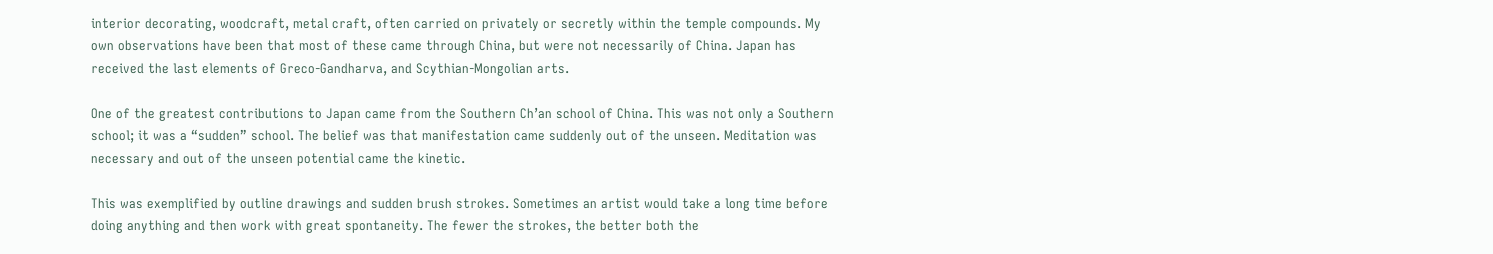interior decorating, woodcraft, metal craft, often carried on privately or secretly within the temple compounds. My own observations have been that most of these came through China, but were not necessarily of China. Japan has received the last elements of Greco-Gandharva, and Scythian-Mongolian arts.

One of the greatest contributions to Japan came from the Southern Ch’an school of China. This was not only a Southern school; it was a “sudden” school. The belief was that manifestation came suddenly out of the unseen. Meditation was necessary and out of the unseen potential came the kinetic.

This was exemplified by outline drawings and sudden brush strokes. Sometimes an artist would take a long time before doing anything and then work with great spontaneity. The fewer the strokes, the better both the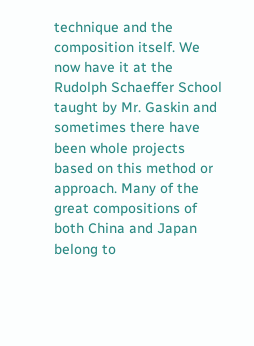technique and the composition itself. We now have it at the Rudolph Schaeffer School taught by Mr. Gaskin and sometimes there have been whole projects based on this method or approach. Many of the great compositions of both China and Japan belong to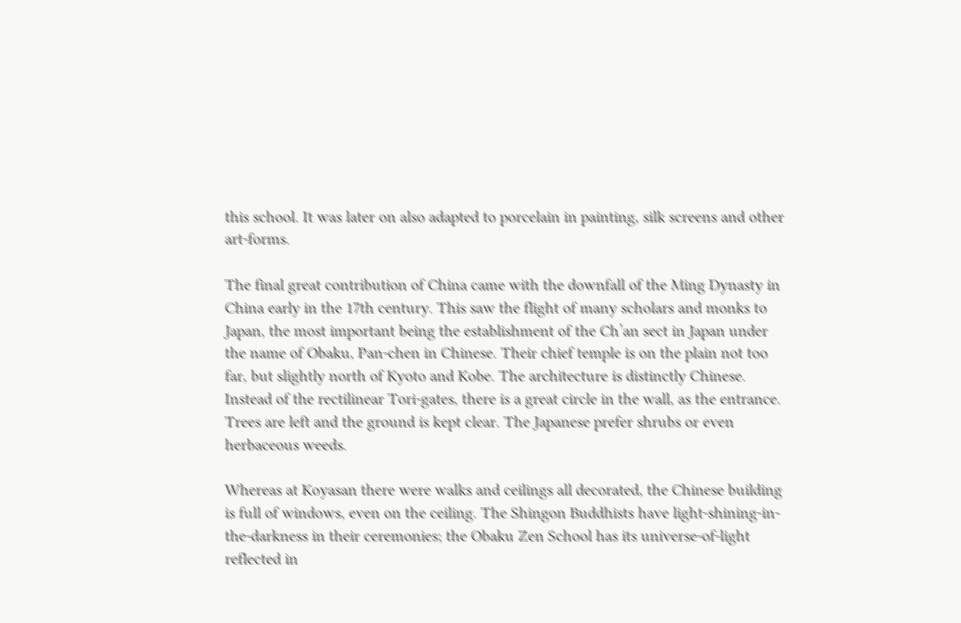this school. It was later on also adapted to porcelain in painting, silk screens and other art-forms.

The final great contribution of China came with the downfall of the Ming Dynasty in China early in the 17th century. This saw the flight of many scholars and monks to Japan, the most important being the establishment of the Ch’an sect in Japan under the name of Obaku, Pan-chen in Chinese. Their chief temple is on the plain not too far, but slightly north of Kyoto and Kobe. The architecture is distinctly Chinese. Instead of the rectilinear Tori-gates, there is a great circle in the wall, as the entrance. Trees are left and the ground is kept clear. The Japanese prefer shrubs or even herbaceous weeds.

Whereas at Koyasan there were walks and ceilings all decorated, the Chinese building is full of windows, even on the ceiling. The Shingon Buddhists have light-shining-in-the-darkness in their ceremonies; the Obaku Zen School has its universe-of-light reflected in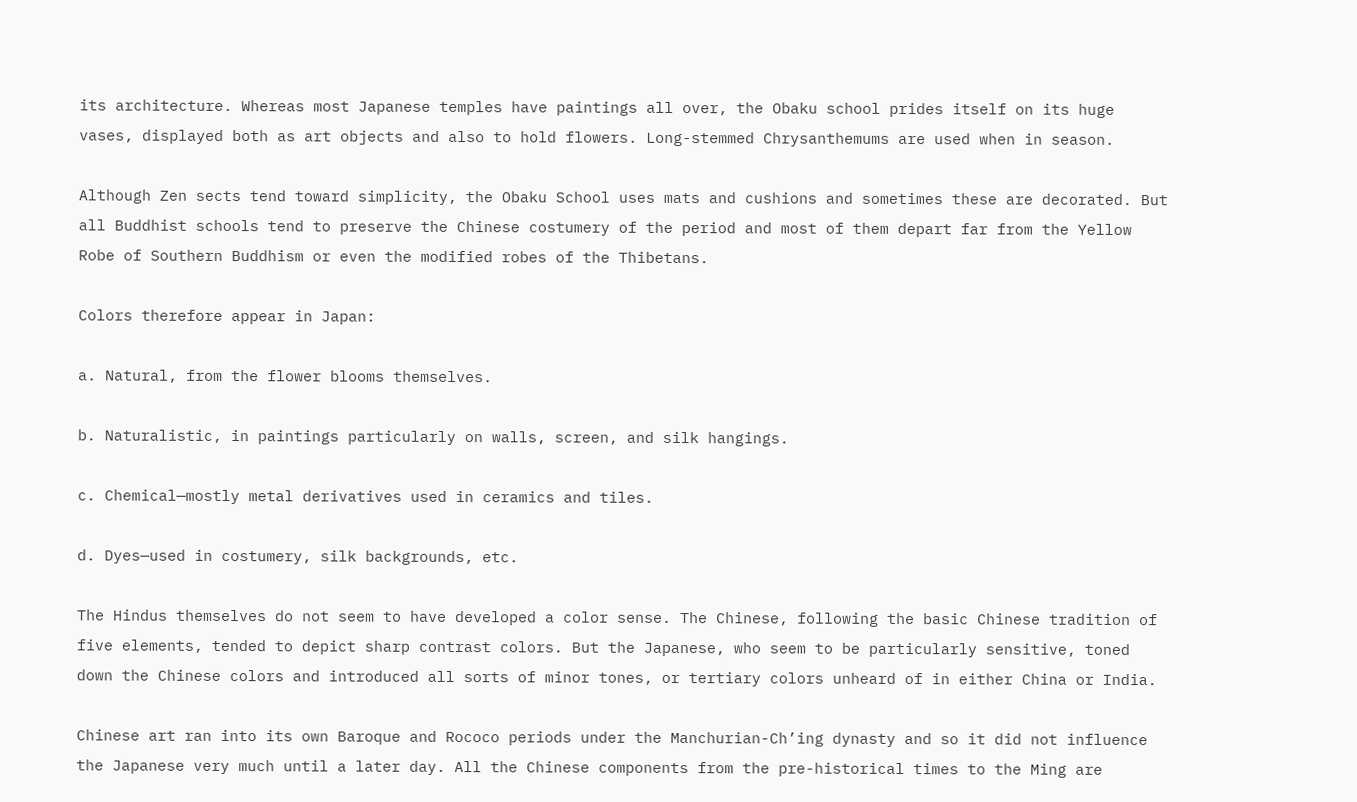its architecture. Whereas most Japanese temples have paintings all over, the Obaku school prides itself on its huge vases, displayed both as art objects and also to hold flowers. Long-stemmed Chrysanthemums are used when in season.

Although Zen sects tend toward simplicity, the Obaku School uses mats and cushions and sometimes these are decorated. But all Buddhist schools tend to preserve the Chinese costumery of the period and most of them depart far from the Yellow Robe of Southern Buddhism or even the modified robes of the Thibetans.

Colors therefore appear in Japan:

a. Natural, from the flower blooms themselves.

b. Naturalistic, in paintings particularly on walls, screen, and silk hangings.

c. Chemical—mostly metal derivatives used in ceramics and tiles.

d. Dyes—used in costumery, silk backgrounds, etc.

The Hindus themselves do not seem to have developed a color sense. The Chinese, following the basic Chinese tradition of five elements, tended to depict sharp contrast colors. But the Japanese, who seem to be particularly sensitive, toned down the Chinese colors and introduced all sorts of minor tones, or tertiary colors unheard of in either China or India.

Chinese art ran into its own Baroque and Rococo periods under the Manchurian-Ch’ing dynasty and so it did not influence the Japanese very much until a later day. All the Chinese components from the pre-historical times to the Ming are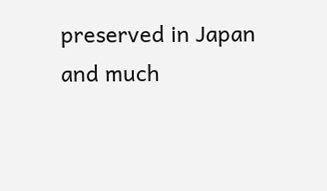preserved in Japan and much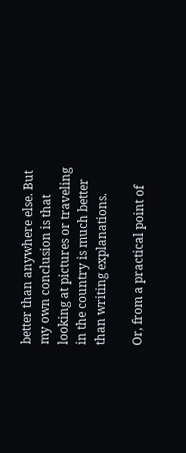better than anywhere else. But my own conclusion is that looking at pictures or traveling in the country is much better than writing explanations.

Or, from a practical point of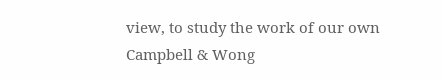view, to study the work of our own Campbell & Wong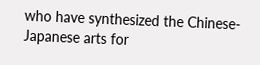who have synthesized the Chinese-Japanese arts for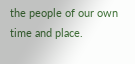the people of our own time and place.